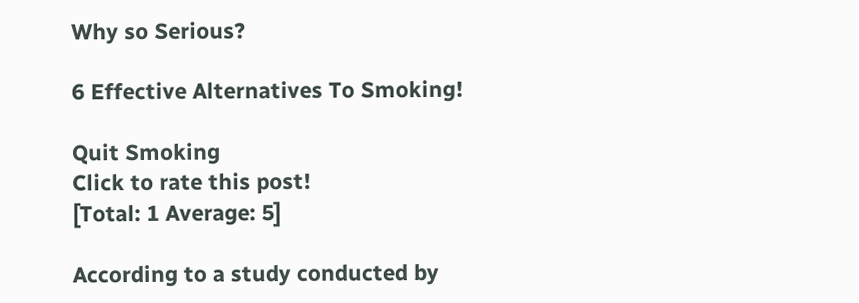Why so Serious?

6 Effective Alternatives To Smoking!

Quit Smoking
Click to rate this post!
[Total: 1 Average: 5]

According to a study conducted by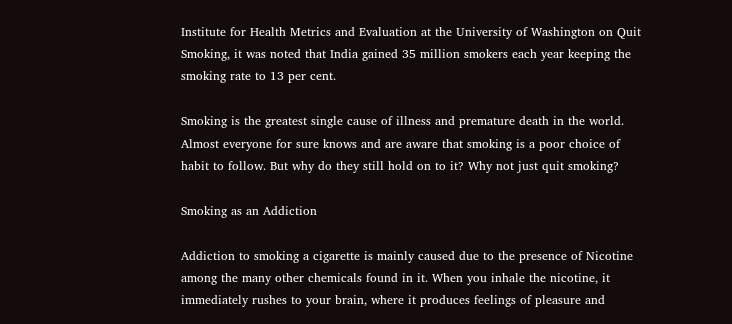Institute for Health Metrics and Evaluation at the University of Washington on Quit Smoking, it was noted that India gained 35 million smokers each year keeping the smoking rate to 13 per cent.

Smoking is the greatest single cause of illness and premature death in the world. Almost everyone for sure knows and are aware that smoking is a poor choice of habit to follow. But why do they still hold on to it? Why not just quit smoking?

Smoking as an Addiction

Addiction to smoking a cigarette is mainly caused due to the presence of Nicotine among the many other chemicals found in it. When you inhale the nicotine, it immediately rushes to your brain, where it produces feelings of pleasure and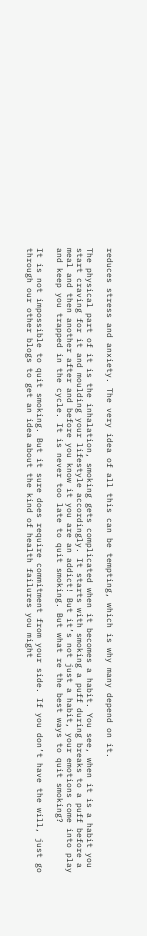reduces stress and anxiety. The very idea of all this can be tempting, which is why many depend on it.

The physical part of it is the inhalation, smoking gets complicated when it becomes a habit. You see, when it is a habit you start craving for it and moulding your lifestyle accordingly. It starts with smoking a puff during breaks to a puff before a meal and then another after and before you know it you are an addict! But it’s not just a habit, your emotions come into play and keep you trapped in the cycle. It is never too late to quit smoking. But what re the best ways to quit smoking?

It is not impossible to quit smoking. But it sure does require commitment from your side. If you don’t have the will, just go through our other blogs to get an idea about the kind of health failures you might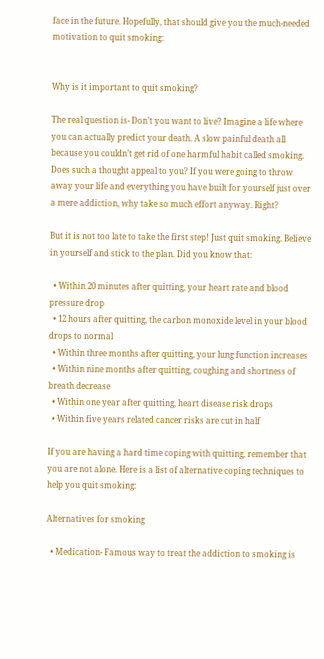face in the future. Hopefully, that should give you the much-needed motivation to quit smoking:


Why is it important to quit smoking?

The real question is- Don’t you want to live? Imagine a life where you can actually predict your death. A slow painful death all because you couldn’t get rid of one harmful habit called smoking. Does such a thought appeal to you? If you were going to throw away your life and everything you have built for yourself just over a mere addiction, why take so much effort anyway. Right?

But it is not too late to take the first step! Just quit smoking. Believe in yourself and stick to the plan. Did you know that:

  • Within 20 minutes after quitting, your heart rate and blood pressure drop
  • 12 hours after quitting, the carbon monoxide level in your blood drops to normal
  • Within three months after quitting, your lung function increases
  • Within nine months after quitting, coughing and shortness of breath decrease
  • Within one year after quitting, heart disease risk drops
  • Within five years related cancer risks are cut in half

If you are having a hard time coping with quitting, remember that you are not alone. Here is a list of alternative coping techniques to help you quit smoking:

Alternatives for smoking

  • Medication- Famous way to treat the addiction to smoking is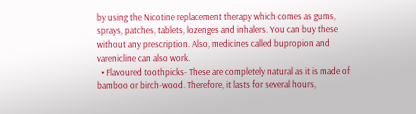by using the Nicotine replacement therapy which comes as gums, sprays, patches, tablets, lozenges and inhalers. You can buy these without any prescription. Also, medicines called bupropion and varenicline can also work.
  • Flavoured toothpicks- These are completely natural as it is made of bamboo or birch-wood. Therefore, it lasts for several hours,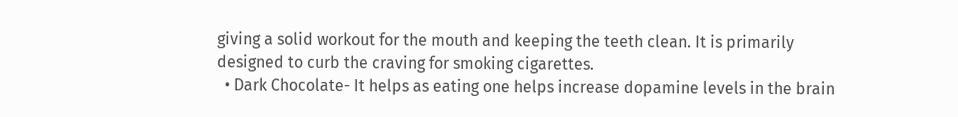giving a solid workout for the mouth and keeping the teeth clean. It is primarily designed to curb the craving for smoking cigarettes.
  • Dark Chocolate- It helps as eating one helps increase dopamine levels in the brain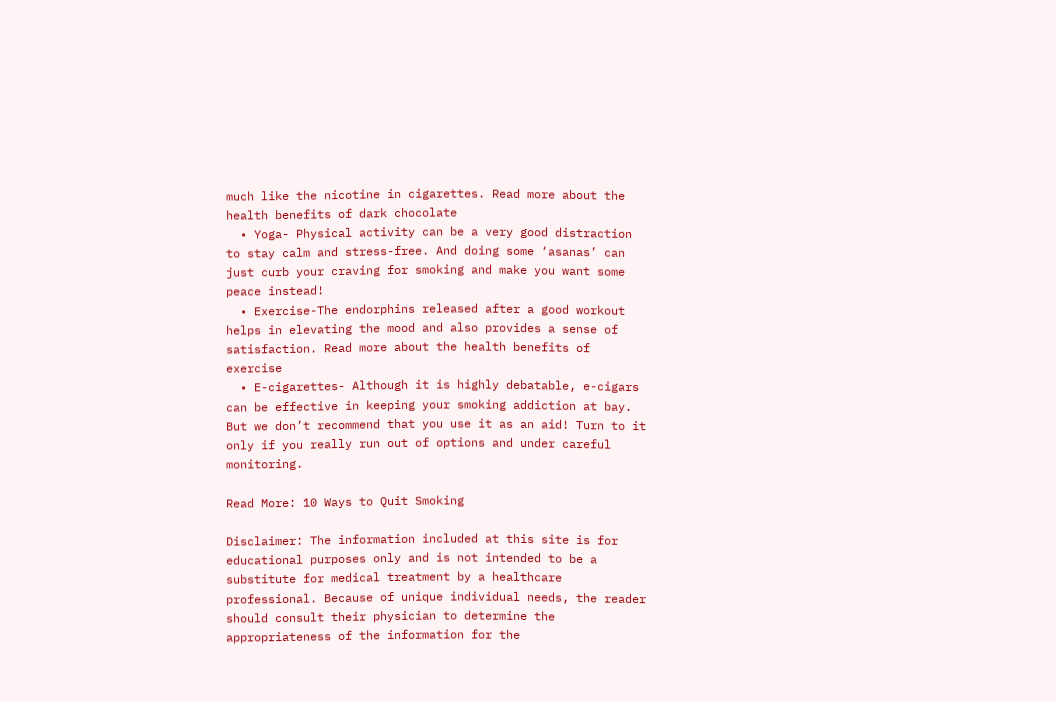much like the nicotine in cigarettes. Read more about the health benefits of dark chocolate
  • Yoga- Physical activity can be a very good distraction to stay calm and stress-free. And doing some ‘asanas’ can just curb your craving for smoking and make you want some peace instead!
  • Exercise-The endorphins released after a good workout helps in elevating the mood and also provides a sense of satisfaction. Read more about the health benefits of exercise
  • E-cigarettes- Although it is highly debatable, e-cigars can be effective in keeping your smoking addiction at bay. But we don’t recommend that you use it as an aid! Turn to it only if you really run out of options and under careful monitoring.

Read More: 10 Ways to Quit Smoking

Disclaimer: The information included at this site is for educational purposes only and is not intended to be a substitute for medical treatment by a healthcare professional. Because of unique individual needs, the reader should consult their physician to determine the appropriateness of the information for the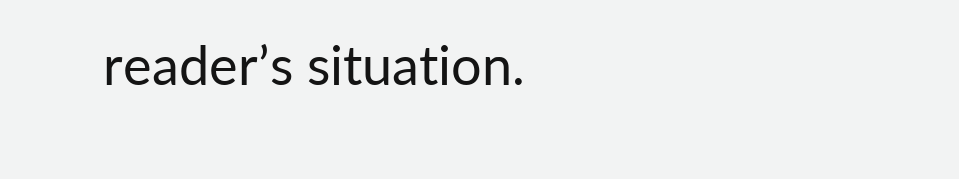reader’s situation.